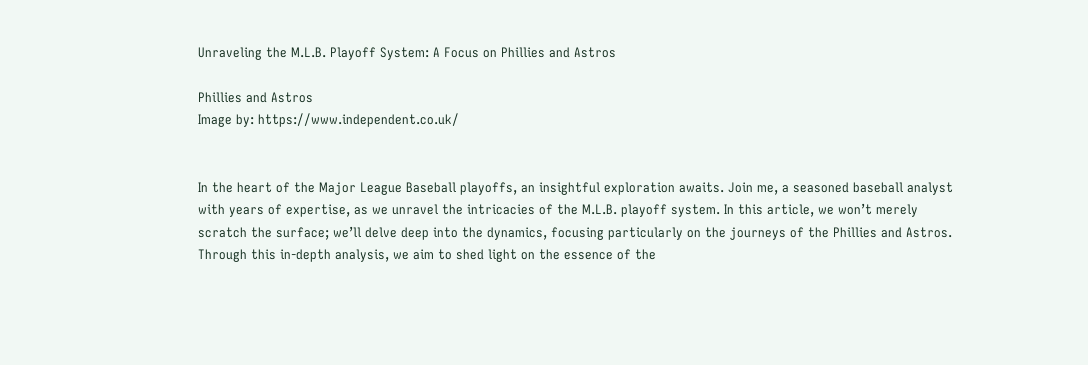Unraveling the M.L.B. Playoff System: A Focus on Phillies and Astros

Phillies and Astros
Image by: https://www.independent.co.uk/


In the heart of the Major League Baseball playoffs, an insightful exploration awaits. Join me, a seasoned baseball analyst with years of expertise, as we unravel the intricacies of the M.L.B. playoff system. In this article, we won’t merely scratch the surface; we’ll delve deep into the dynamics, focusing particularly on the journeys of the Phillies and Astros. Through this in-depth analysis, we aim to shed light on the essence of the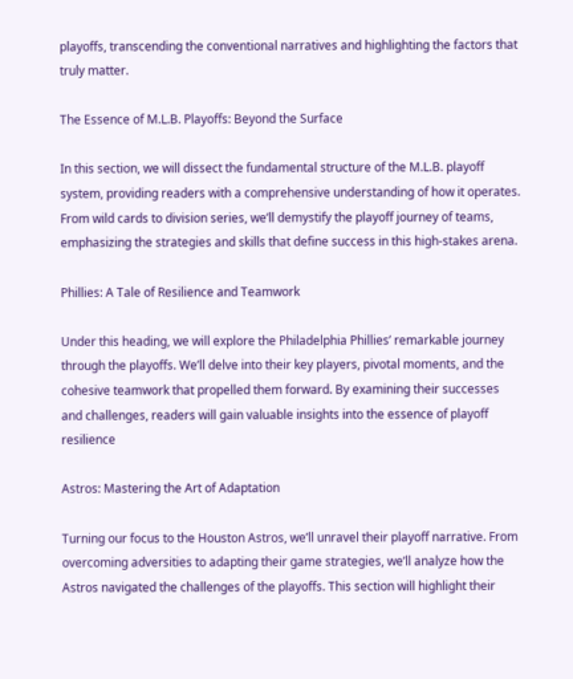playoffs, transcending the conventional narratives and highlighting the factors that truly matter.

The Essence of M.L.B. Playoffs: Beyond the Surface

In this section, we will dissect the fundamental structure of the M.L.B. playoff system, providing readers with a comprehensive understanding of how it operates. From wild cards to division series, we’ll demystify the playoff journey of teams, emphasizing the strategies and skills that define success in this high-stakes arena.

Phillies: A Tale of Resilience and Teamwork

Under this heading, we will explore the Philadelphia Phillies’ remarkable journey through the playoffs. We’ll delve into their key players, pivotal moments, and the cohesive teamwork that propelled them forward. By examining their successes and challenges, readers will gain valuable insights into the essence of playoff resilience

Astros: Mastering the Art of Adaptation

Turning our focus to the Houston Astros, we’ll unravel their playoff narrative. From overcoming adversities to adapting their game strategies, we’ll analyze how the Astros navigated the challenges of the playoffs. This section will highlight their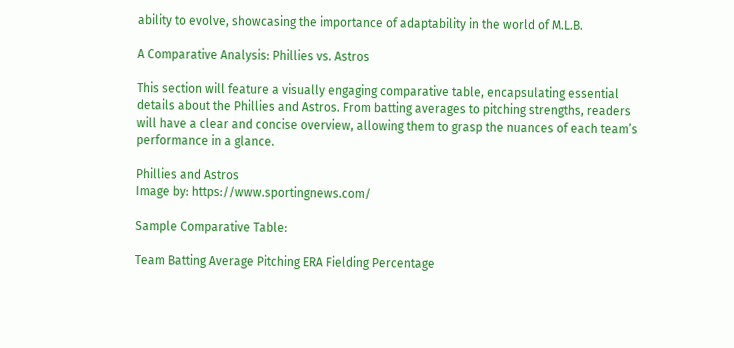ability to evolve, showcasing the importance of adaptability in the world of M.L.B.

A Comparative Analysis: Phillies vs. Astros

This section will feature a visually engaging comparative table, encapsulating essential details about the Phillies and Astros. From batting averages to pitching strengths, readers will have a clear and concise overview, allowing them to grasp the nuances of each team’s performance in a glance.

Phillies and Astros
Image by: https://www.sportingnews.com/

Sample Comparative Table:

Team Batting Average Pitching ERA Fielding Percentage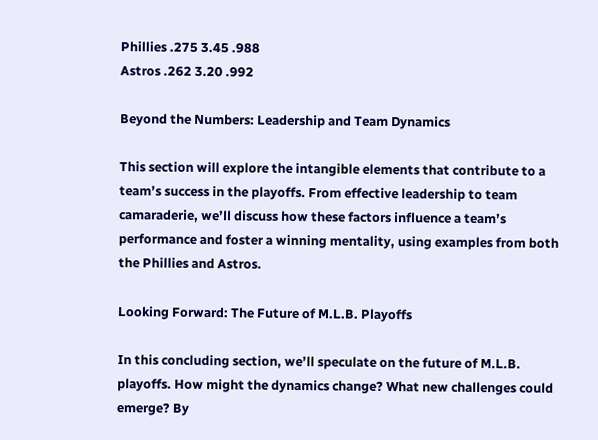Phillies .275 3.45 .988
Astros .262 3.20 .992

Beyond the Numbers: Leadership and Team Dynamics

This section will explore the intangible elements that contribute to a team’s success in the playoffs. From effective leadership to team camaraderie, we’ll discuss how these factors influence a team’s performance and foster a winning mentality, using examples from both the Phillies and Astros.

Looking Forward: The Future of M.L.B. Playoffs

In this concluding section, we’ll speculate on the future of M.L.B. playoffs. How might the dynamics change? What new challenges could emerge? By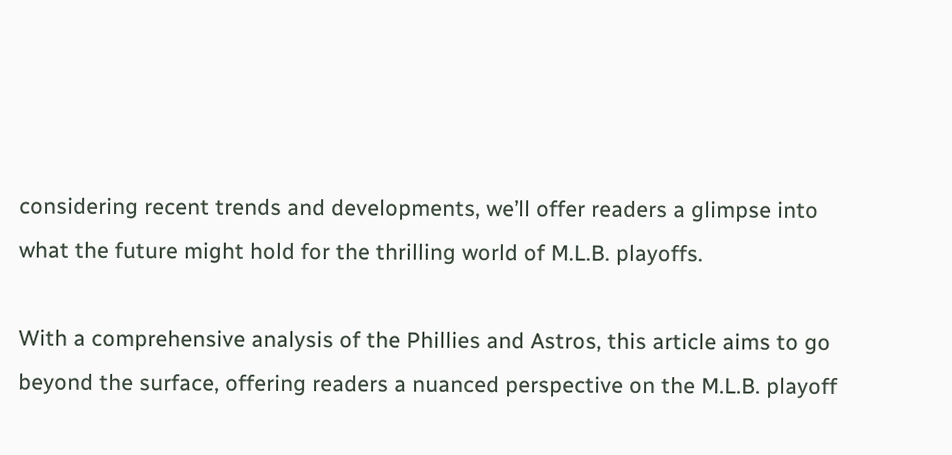considering recent trends and developments, we’ll offer readers a glimpse into what the future might hold for the thrilling world of M.L.B. playoffs.

With a comprehensive analysis of the Phillies and Astros, this article aims to go beyond the surface, offering readers a nuanced perspective on the M.L.B. playoff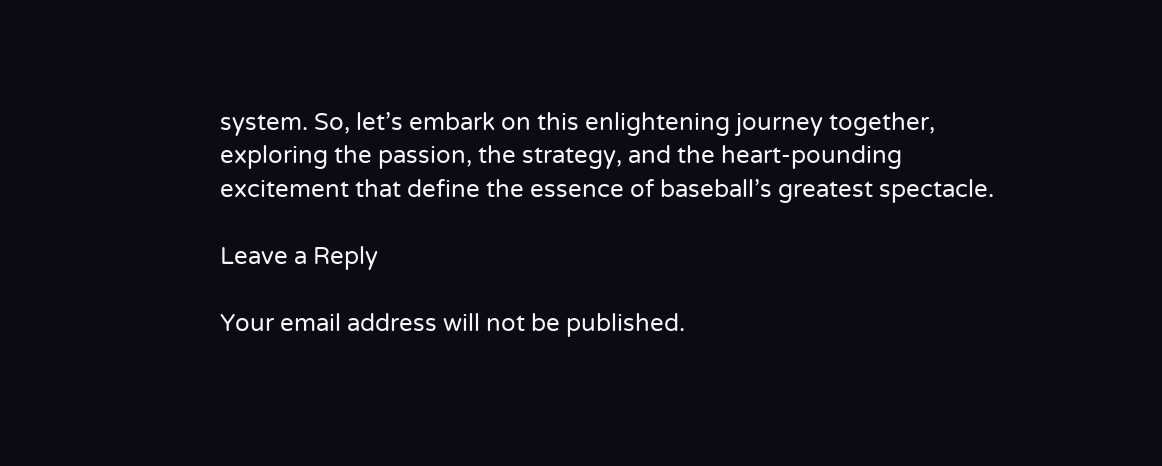system. So, let’s embark on this enlightening journey together, exploring the passion, the strategy, and the heart-pounding excitement that define the essence of baseball’s greatest spectacle.

Leave a Reply

Your email address will not be published.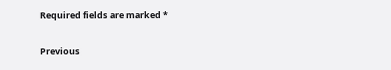Required fields are marked *

Previous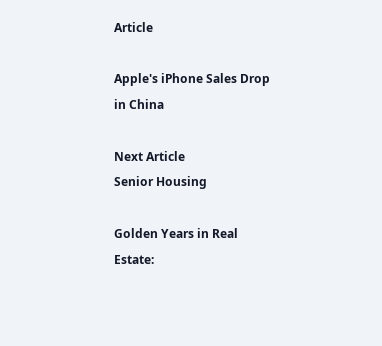Article

Apple's iPhone Sales Drop in China

Next Article
Senior Housing

Golden Years in Real Estate: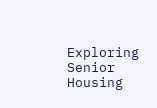Exploring Senior Housing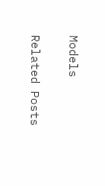Models

Related Posts